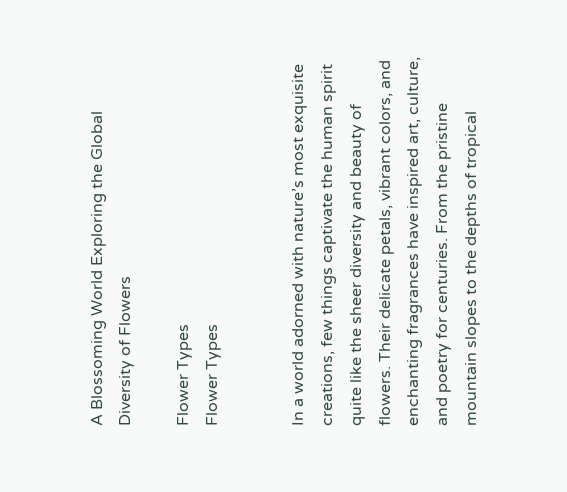A Blossoming World Exploring the Global Diversity of Flowers

Flower Types
Flower Types


In a world adorned with nature’s most exquisite creations, few things captivate the human spirit quite like the sheer diversity and beauty of flowers. Their delicate petals, vibrant colors, and enchanting fragrances have inspired art, culture, and poetry for centuries. From the pristine mountain slopes to the depths of tropical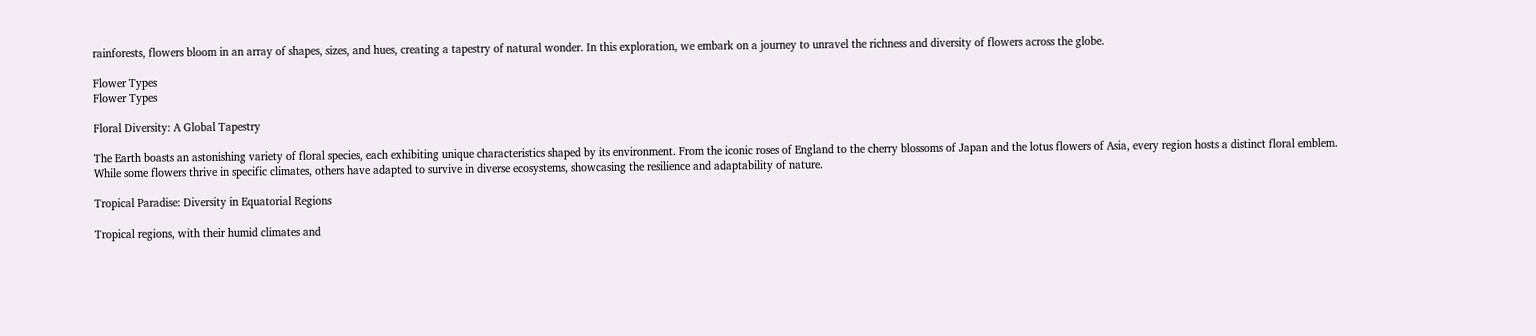rainforests, flowers bloom in an array of shapes, sizes, and hues, creating a tapestry of natural wonder. In this exploration, we embark on a journey to unravel the richness and diversity of flowers across the globe.

Flower Types
Flower Types

Floral Diversity: A Global Tapestry

The Earth boasts an astonishing variety of floral species, each exhibiting unique characteristics shaped by its environment. From the iconic roses of England to the cherry blossoms of Japan and the lotus flowers of Asia, every region hosts a distinct floral emblem. While some flowers thrive in specific climates, others have adapted to survive in diverse ecosystems, showcasing the resilience and adaptability of nature.

Tropical Paradise: Diversity in Equatorial Regions

Tropical regions, with their humid climates and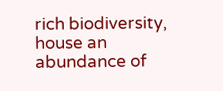rich biodiversity, house an abundance of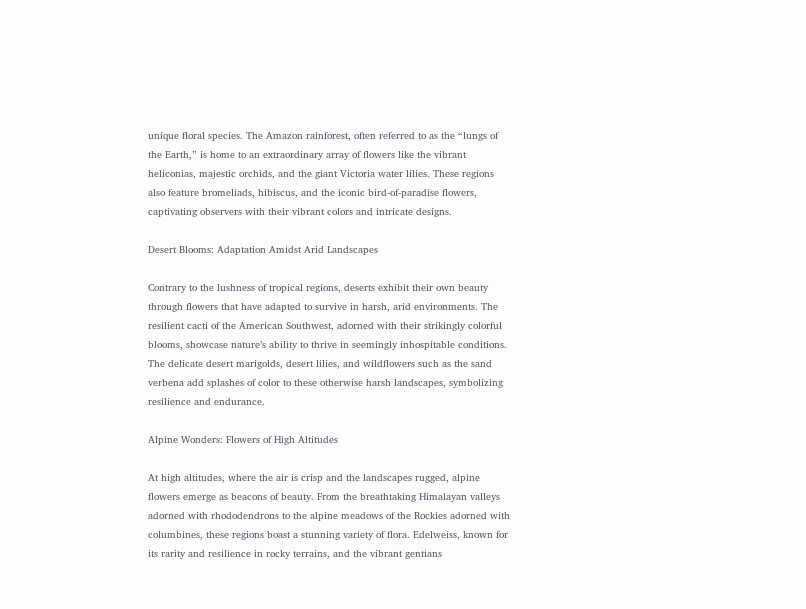unique floral species. The Amazon rainforest, often referred to as the “lungs of the Earth,” is home to an extraordinary array of flowers like the vibrant heliconias, majestic orchids, and the giant Victoria water lilies. These regions also feature bromeliads, hibiscus, and the iconic bird-of-paradise flowers, captivating observers with their vibrant colors and intricate designs.

Desert Blooms: Adaptation Amidst Arid Landscapes

Contrary to the lushness of tropical regions, deserts exhibit their own beauty through flowers that have adapted to survive in harsh, arid environments. The resilient cacti of the American Southwest, adorned with their strikingly colorful blooms, showcase nature’s ability to thrive in seemingly inhospitable conditions. The delicate desert marigolds, desert lilies, and wildflowers such as the sand verbena add splashes of color to these otherwise harsh landscapes, symbolizing resilience and endurance.

Alpine Wonders: Flowers of High Altitudes

At high altitudes, where the air is crisp and the landscapes rugged, alpine flowers emerge as beacons of beauty. From the breathtaking Himalayan valleys adorned with rhododendrons to the alpine meadows of the Rockies adorned with columbines, these regions boast a stunning variety of flora. Edelweiss, known for its rarity and resilience in rocky terrains, and the vibrant gentians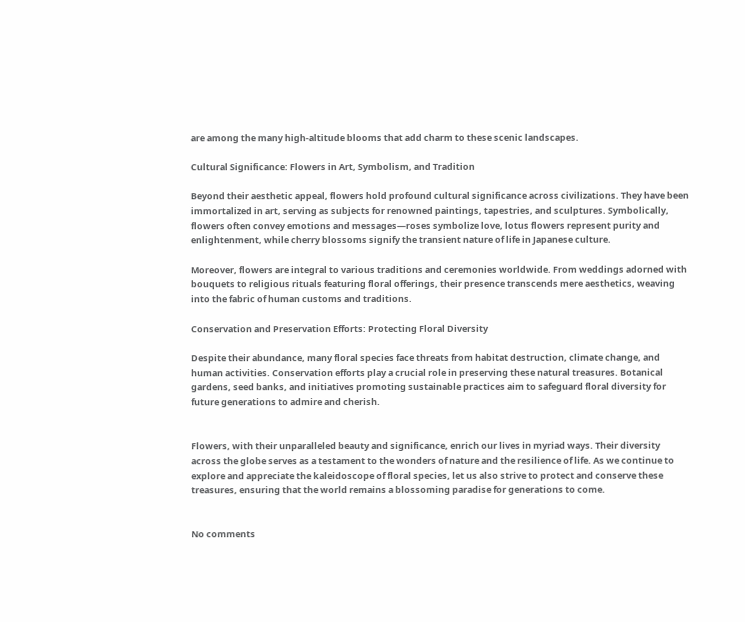are among the many high-altitude blooms that add charm to these scenic landscapes.

Cultural Significance: Flowers in Art, Symbolism, and Tradition

Beyond their aesthetic appeal, flowers hold profound cultural significance across civilizations. They have been immortalized in art, serving as subjects for renowned paintings, tapestries, and sculptures. Symbolically, flowers often convey emotions and messages—roses symbolize love, lotus flowers represent purity and enlightenment, while cherry blossoms signify the transient nature of life in Japanese culture.

Moreover, flowers are integral to various traditions and ceremonies worldwide. From weddings adorned with bouquets to religious rituals featuring floral offerings, their presence transcends mere aesthetics, weaving into the fabric of human customs and traditions.

Conservation and Preservation Efforts: Protecting Floral Diversity

Despite their abundance, many floral species face threats from habitat destruction, climate change, and human activities. Conservation efforts play a crucial role in preserving these natural treasures. Botanical gardens, seed banks, and initiatives promoting sustainable practices aim to safeguard floral diversity for future generations to admire and cherish.


Flowers, with their unparalleled beauty and significance, enrich our lives in myriad ways. Their diversity across the globe serves as a testament to the wonders of nature and the resilience of life. As we continue to explore and appreciate the kaleidoscope of floral species, let us also strive to protect and conserve these treasures, ensuring that the world remains a blossoming paradise for generations to come.


No comments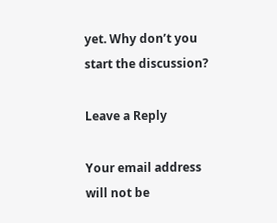yet. Why don’t you start the discussion?

Leave a Reply

Your email address will not be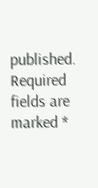published. Required fields are marked *